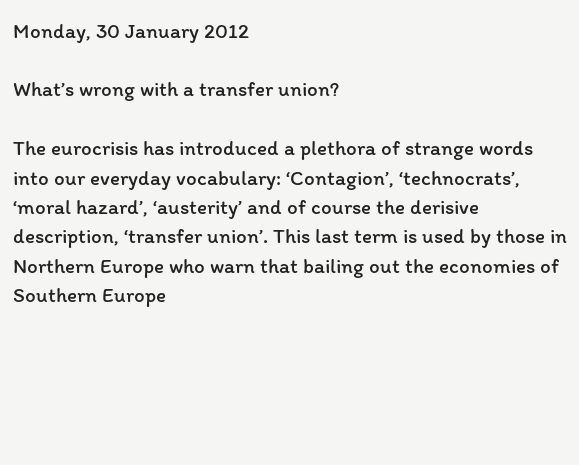Monday, 30 January 2012

What’s wrong with a transfer union?

The eurocrisis has introduced a plethora of strange words into our everyday vocabulary: ‘Contagion’, ‘technocrats’, ‘moral hazard’, ‘austerity’ and of course the derisive description, ‘transfer union’. This last term is used by those in Northern Europe who warn that bailing out the economies of Southern Europe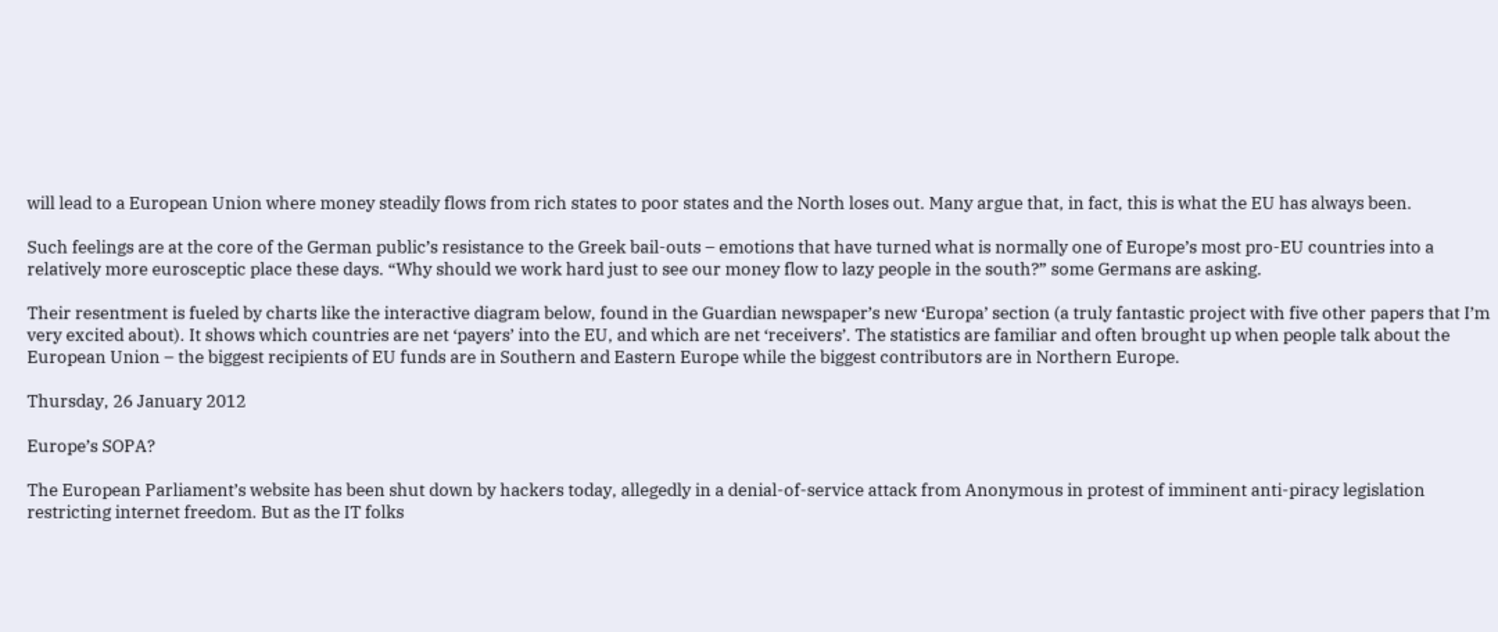will lead to a European Union where money steadily flows from rich states to poor states and the North loses out. Many argue that, in fact, this is what the EU has always been.

Such feelings are at the core of the German public’s resistance to the Greek bail-outs – emotions that have turned what is normally one of Europe’s most pro-EU countries into a relatively more eurosceptic place these days. “Why should we work hard just to see our money flow to lazy people in the south?” some Germans are asking.

Their resentment is fueled by charts like the interactive diagram below, found in the Guardian newspaper’s new ‘Europa’ section (a truly fantastic project with five other papers that I’m very excited about). It shows which countries are net ‘payers’ into the EU, and which are net ‘receivers’. The statistics are familiar and often brought up when people talk about the European Union – the biggest recipients of EU funds are in Southern and Eastern Europe while the biggest contributors are in Northern Europe.

Thursday, 26 January 2012

Europe’s SOPA?

The European Parliament’s website has been shut down by hackers today, allegedly in a denial-of-service attack from Anonymous in protest of imminent anti-piracy legislation restricting internet freedom. But as the IT folks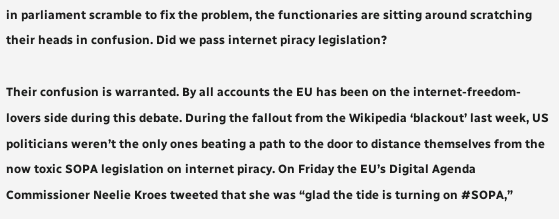in parliament scramble to fix the problem, the functionaries are sitting around scratching their heads in confusion. Did we pass internet piracy legislation?

Their confusion is warranted. By all accounts the EU has been on the internet-freedom-lovers side during this debate. During the fallout from the Wikipedia ‘blackout’ last week, US politicians weren’t the only ones beating a path to the door to distance themselves from the now toxic SOPA legislation on internet piracy. On Friday the EU’s Digital Agenda Commissioner Neelie Kroes tweeted that she was “glad the tide is turning on #SOPA,”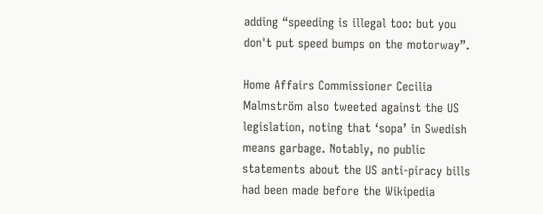adding “speeding is illegal too: but you don't put speed bumps on the motorway”.

Home Affairs Commissioner Cecilia Malmström also tweeted against the US legislation, noting that ‘sopa’ in Swedish means garbage. Notably, no public statements about the US anti-piracy bills had been made before the Wikipedia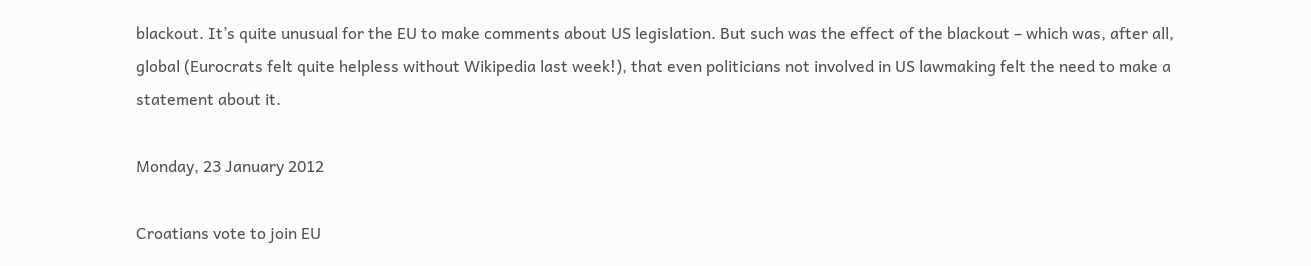blackout. It’s quite unusual for the EU to make comments about US legislation. But such was the effect of the blackout – which was, after all, global (Eurocrats felt quite helpless without Wikipedia last week!), that even politicians not involved in US lawmaking felt the need to make a statement about it.

Monday, 23 January 2012

Croatians vote to join EU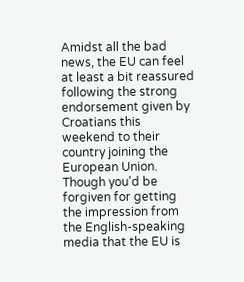Amidst all the bad news, the EU can feel at least a bit reassured following the strong endorsement given by Croatians this weekend to their country joining the European Union. Though you'd be forgiven for getting the impression from the English-speaking media that the EU is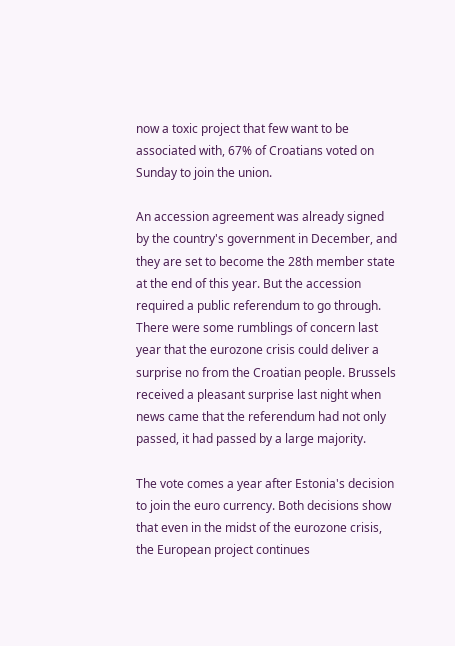now a toxic project that few want to be associated with, 67% of Croatians voted on Sunday to join the union.

An accession agreement was already signed by the country's government in December, and they are set to become the 28th member state at the end of this year. But the accession required a public referendum to go through. There were some rumblings of concern last year that the eurozone crisis could deliver a surprise no from the Croatian people. Brussels received a pleasant surprise last night when news came that the referendum had not only passed, it had passed by a large majority.

The vote comes a year after Estonia's decision to join the euro currency. Both decisions show that even in the midst of the eurozone crisis, the European project continues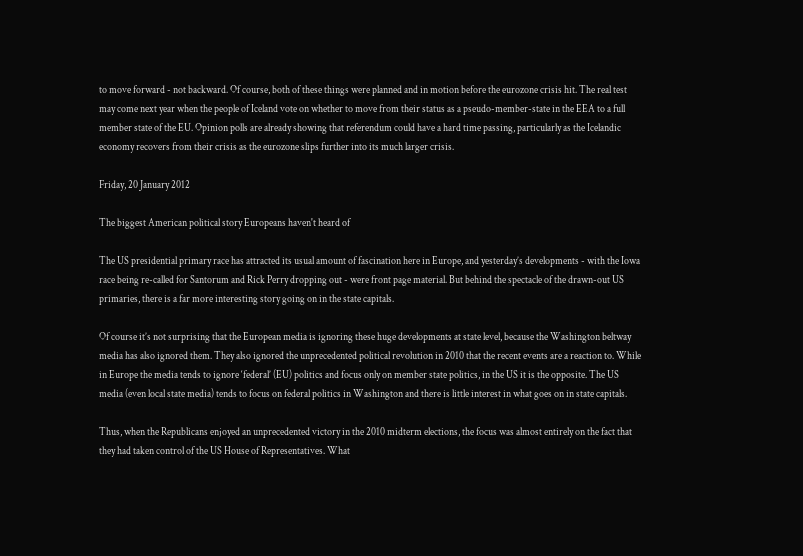to move forward - not backward. Of course, both of these things were planned and in motion before the eurozone crisis hit. The real test may come next year when the people of Iceland vote on whether to move from their status as a pseudo-member-state in the EEA to a full member state of the EU. Opinion polls are already showing that referendum could have a hard time passing, particularly as the Icelandic economy recovers from their crisis as the eurozone slips further into its much larger crisis.

Friday, 20 January 2012

The biggest American political story Europeans haven't heard of

The US presidential primary race has attracted its usual amount of fascination here in Europe, and yesterday’s developments - with the Iowa race being re-called for Santorum and Rick Perry dropping out - were front page material. But behind the spectacle of the drawn-out US primaries, there is a far more interesting story going on in the state capitals.

Of course it’s not surprising that the European media is ignoring these huge developments at state level, because the Washington beltway media has also ignored them. They also ignored the unprecedented political revolution in 2010 that the recent events are a reaction to. While in Europe the media tends to ignore ‘federal’ (EU) politics and focus only on member state politics, in the US it is the opposite. The US media (even local state media) tends to focus on federal politics in Washington and there is little interest in what goes on in state capitals.

Thus, when the Republicans enjoyed an unprecedented victory in the 2010 midterm elections, the focus was almost entirely on the fact that they had taken control of the US House of Representatives. What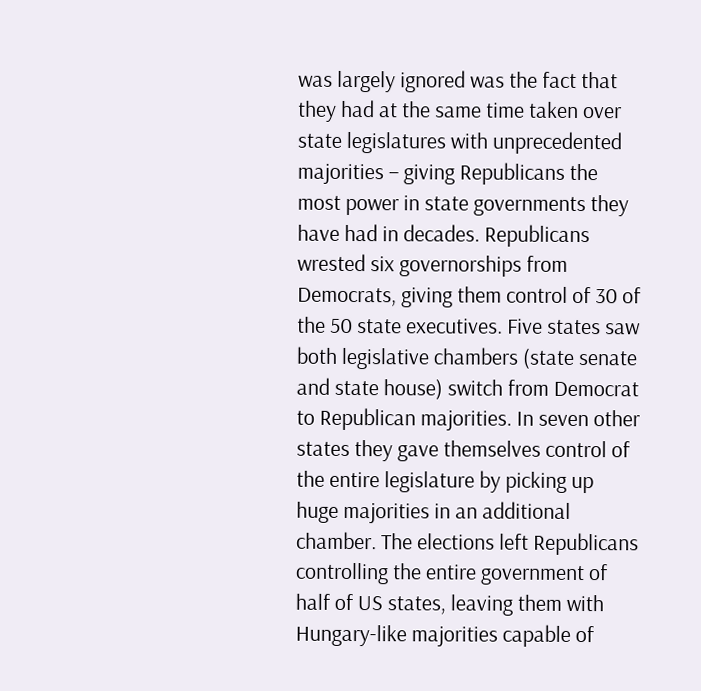was largely ignored was the fact that they had at the same time taken over state legislatures with unprecedented majorities – giving Republicans the most power in state governments they have had in decades. Republicans wrested six governorships from Democrats, giving them control of 30 of the 50 state executives. Five states saw both legislative chambers (state senate and state house) switch from Democrat to Republican majorities. In seven other states they gave themselves control of the entire legislature by picking up huge majorities in an additional chamber. The elections left Republicans controlling the entire government of half of US states, leaving them with Hungary-like majorities capable of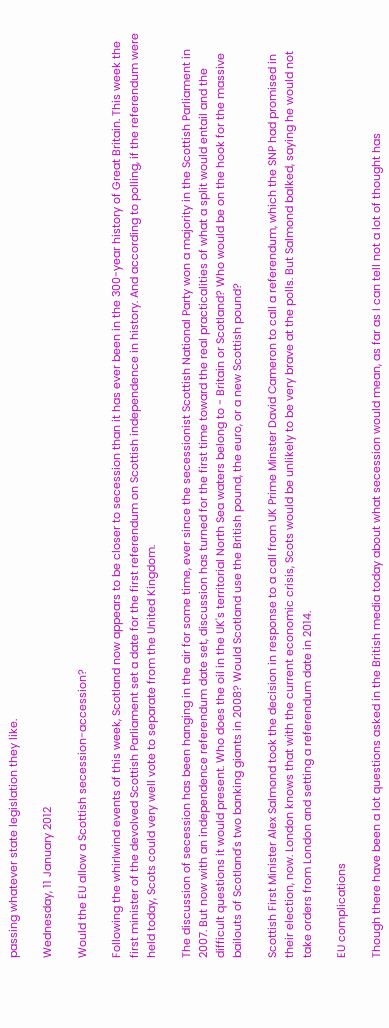passing whatever state legislation they like.

Wednesday, 11 January 2012

Would the EU allow a Scottish secession-accession?

Following the whirlwind events of this week, Scotland now appears to be closer to secession than it has ever been in the 300-year history of Great Britain. This week the first minister of the devolved Scottish Parliament set a date for the first referendum on Scottish independence in history. And according to polling, if the referendum were held today, Scots could very well vote to separate from the United Kingdom.

The discussion of secession has been hanging in the air for some time, ever since the secessionist Scottish National Party won a majority in the Scottish Parliament in 2007. But now with an independence referendum date set, discussion has turned for the first time toward the real practicalities of what a split would entail and the difficult questions it would present. Who does the oil in the UK's territorial North Sea waters belong to - Britain or Scotland? Who would be on the hook for the massive bailouts of Scotland's two banking giants in 2008? Would Scotland use the British pound, the euro, or a new Scottish pound?

Scottish First Minister Alex Salmond took the decision in response to a call from UK Prime Minster David Cameron to call a referendum, which the SNP had promised in their election, now. London knows that with the current economic crisis, Scots would be unlikely to be very brave at the polls. But Salmond balked, saying he would not take orders from London and setting a referendum date in 2014.

EU complications

Though there have been a lot questions asked in the British media today about what secession would mean, as far as I can tell not a lot of thought has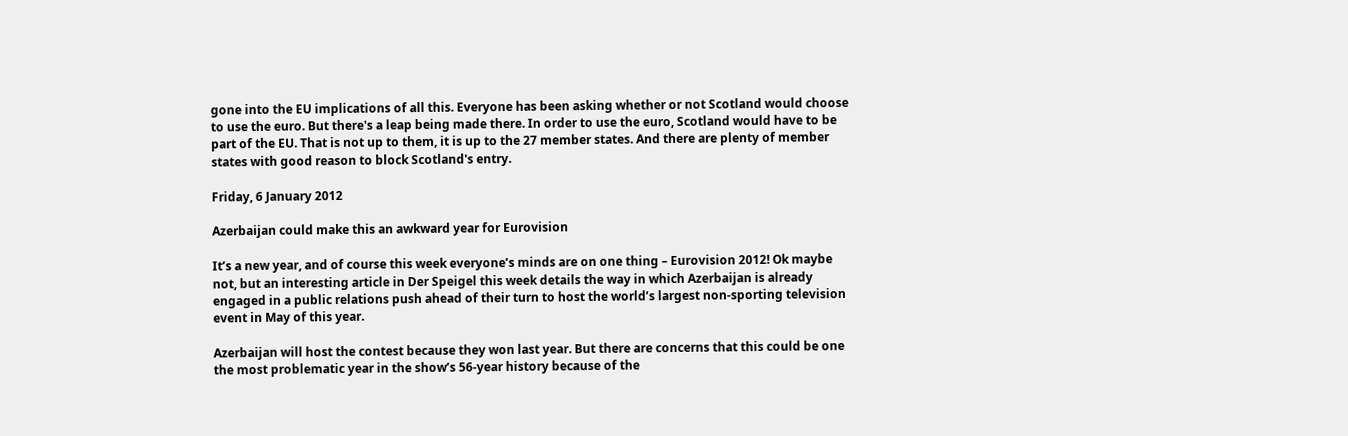gone into the EU implications of all this. Everyone has been asking whether or not Scotland would choose to use the euro. But there's a leap being made there. In order to use the euro, Scotland would have to be part of the EU. That is not up to them, it is up to the 27 member states. And there are plenty of member states with good reason to block Scotland's entry.

Friday, 6 January 2012

Azerbaijan could make this an awkward year for Eurovision

It’s a new year, and of course this week everyone’s minds are on one thing – Eurovision 2012! Ok maybe not, but an interesting article in Der Speigel this week details the way in which Azerbaijan is already engaged in a public relations push ahead of their turn to host the world’s largest non-sporting television event in May of this year.

Azerbaijan will host the contest because they won last year. But there are concerns that this could be one the most problematic year in the show’s 56-year history because of the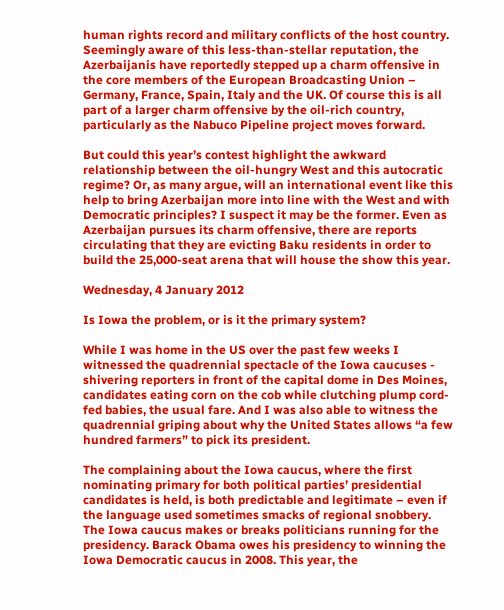human rights record and military conflicts of the host country. Seemingly aware of this less-than-stellar reputation, the Azerbaijanis have reportedly stepped up a charm offensive in the core members of the European Broadcasting Union – Germany, France, Spain, Italy and the UK. Of course this is all part of a larger charm offensive by the oil-rich country, particularly as the Nabuco Pipeline project moves forward.

But could this year’s contest highlight the awkward relationship between the oil-hungry West and this autocratic regime? Or, as many argue, will an international event like this help to bring Azerbaijan more into line with the West and with Democratic principles? I suspect it may be the former. Even as Azerbaijan pursues its charm offensive, there are reports circulating that they are evicting Baku residents in order to build the 25,000-seat arena that will house the show this year.

Wednesday, 4 January 2012

Is Iowa the problem, or is it the primary system?

While I was home in the US over the past few weeks I witnessed the quadrennial spectacle of the Iowa caucuses - shivering reporters in front of the capital dome in Des Moines, candidates eating corn on the cob while clutching plump cord-fed babies, the usual fare. And I was also able to witness the quadrennial griping about why the United States allows “a few hundred farmers” to pick its president.

The complaining about the Iowa caucus, where the first nominating primary for both political parties’ presidential candidates is held, is both predictable and legitimate – even if the language used sometimes smacks of regional snobbery. The Iowa caucus makes or breaks politicians running for the presidency. Barack Obama owes his presidency to winning the Iowa Democratic caucus in 2008. This year, the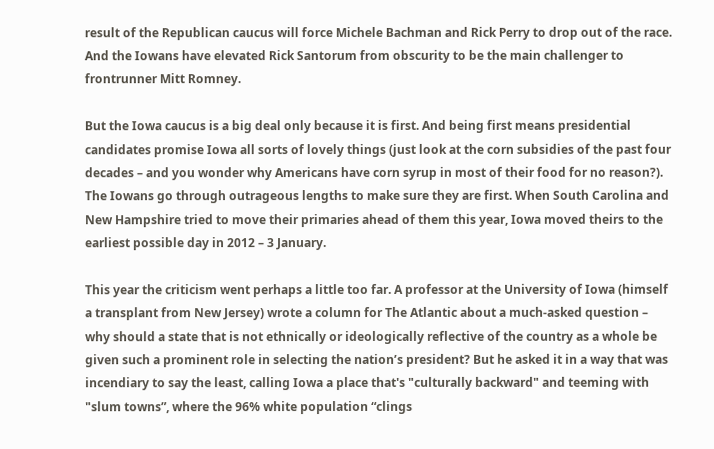result of the Republican caucus will force Michele Bachman and Rick Perry to drop out of the race. And the Iowans have elevated Rick Santorum from obscurity to be the main challenger to frontrunner Mitt Romney.

But the Iowa caucus is a big deal only because it is first. And being first means presidential candidates promise Iowa all sorts of lovely things (just look at the corn subsidies of the past four decades – and you wonder why Americans have corn syrup in most of their food for no reason?). The Iowans go through outrageous lengths to make sure they are first. When South Carolina and New Hampshire tried to move their primaries ahead of them this year, Iowa moved theirs to the earliest possible day in 2012 – 3 January.

This year the criticism went perhaps a little too far. A professor at the University of Iowa (himself a transplant from New Jersey) wrote a column for The Atlantic about a much-asked question – why should a state that is not ethnically or ideologically reflective of the country as a whole be given such a prominent role in selecting the nation’s president? But he asked it in a way that was incendiary to say the least, calling Iowa a place that's "culturally backward" and teeming with "slum towns”, where the 96% white population “clings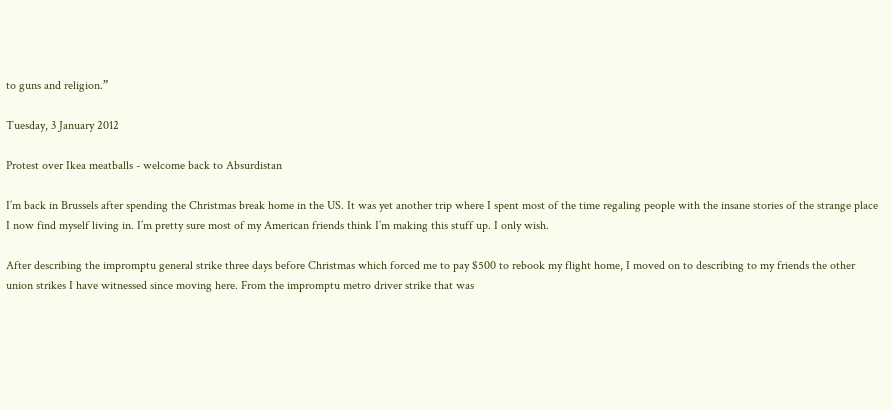to guns and religion.”

Tuesday, 3 January 2012

Protest over Ikea meatballs - welcome back to Absurdistan

I’m back in Brussels after spending the Christmas break home in the US. It was yet another trip where I spent most of the time regaling people with the insane stories of the strange place I now find myself living in. I’m pretty sure most of my American friends think I’m making this stuff up. I only wish.

After describing the impromptu general strike three days before Christmas which forced me to pay $500 to rebook my flight home, I moved on to describing to my friends the other union strikes I have witnessed since moving here. From the impromptu metro driver strike that was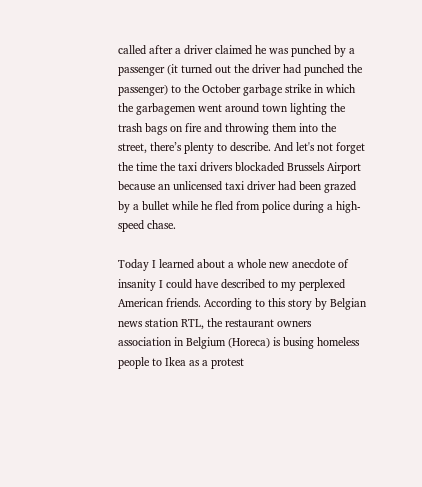called after a driver claimed he was punched by a passenger (it turned out the driver had punched the passenger) to the October garbage strike in which the garbagemen went around town lighting the trash bags on fire and throwing them into the street, there’s plenty to describe. And let's not forget the time the taxi drivers blockaded Brussels Airport because an unlicensed taxi driver had been grazed by a bullet while he fled from police during a high-speed chase.

Today I learned about a whole new anecdote of insanity I could have described to my perplexed American friends. According to this story by Belgian news station RTL, the restaurant owners association in Belgium (Horeca) is busing homeless people to Ikea as a protest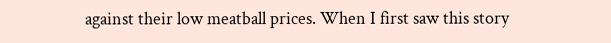against their low meatball prices. When I first saw this story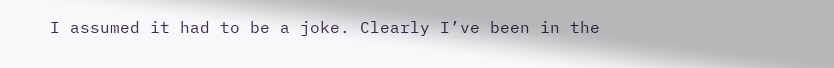I assumed it had to be a joke. Clearly I’ve been in the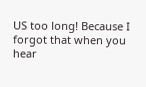US too long! Because I forgot that when you hear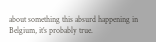about something this absurd happening in Belgium, it’s probably true.